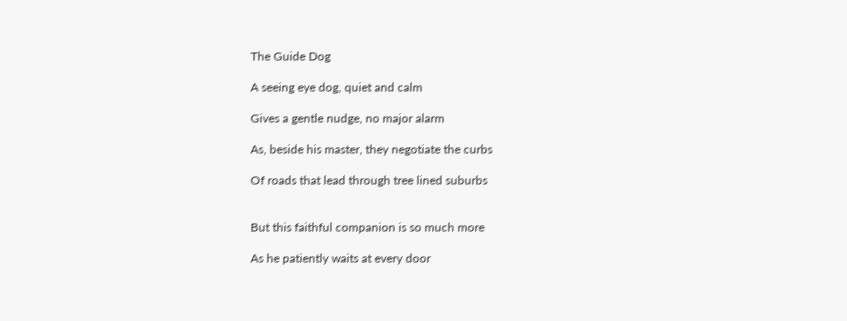The Guide Dog

A seeing eye dog, quiet and calm

Gives a gentle nudge, no major alarm

As, beside his master, they negotiate the curbs

Of roads that lead through tree lined suburbs


But this faithful companion is so much more

As he patiently waits at every door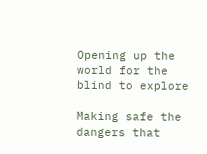Opening up the world for the blind to explore

Making safe the dangers that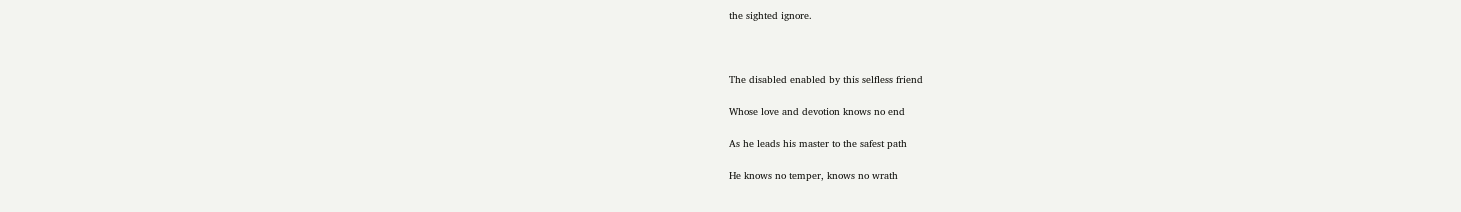the sighted ignore.



The disabled enabled by this selfless friend

Whose love and devotion knows no end

As he leads his master to the safest path

He knows no temper, knows no wrath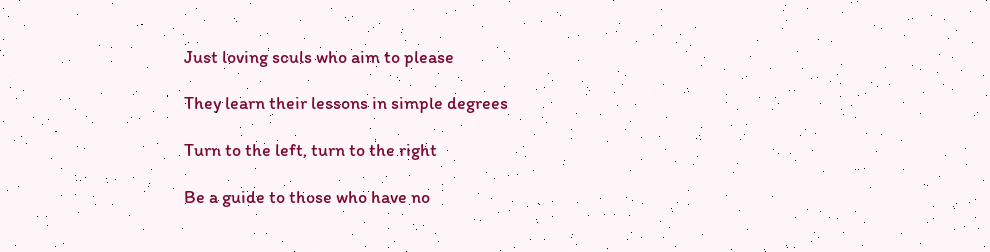Just loving souls who aim to please

They learn their lessons in simple degrees

Turn to the left, turn to the right

Be a guide to those who have no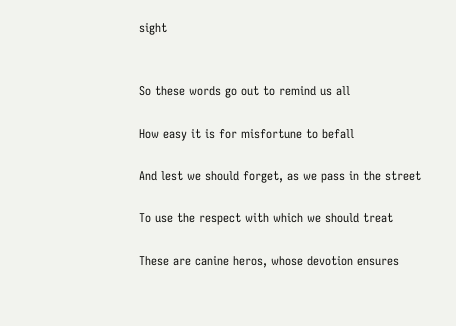sight


So these words go out to remind us all

How easy it is for misfortune to befall

And lest we should forget, as we pass in the street

To use the respect with which we should treat

These are canine heros, whose devotion ensures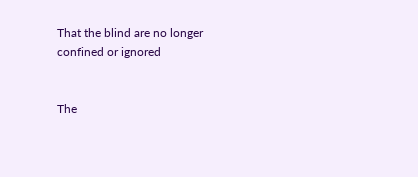That the blind are no longer confined or ignored


The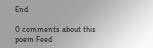End

0 comments about this poem Feed